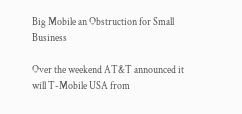Big Mobile an Obstruction for Small Business

Over the weekend AT&T announced it will T-Mobile USA from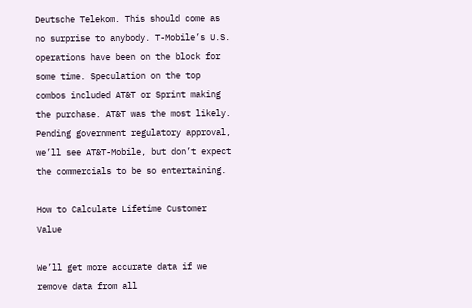Deutsche Telekom. This should come as no surprise to anybody. T-Mobile’s U.S. operations have been on the block for some time. Speculation on the top combos included AT&T or Sprint making the purchase. AT&T was the most likely. Pending government regulatory approval, we’ll see AT&T-Mobile, but don’t expect the commercials to be so entertaining.

How to Calculate Lifetime Customer Value

We’ll get more accurate data if we remove data from all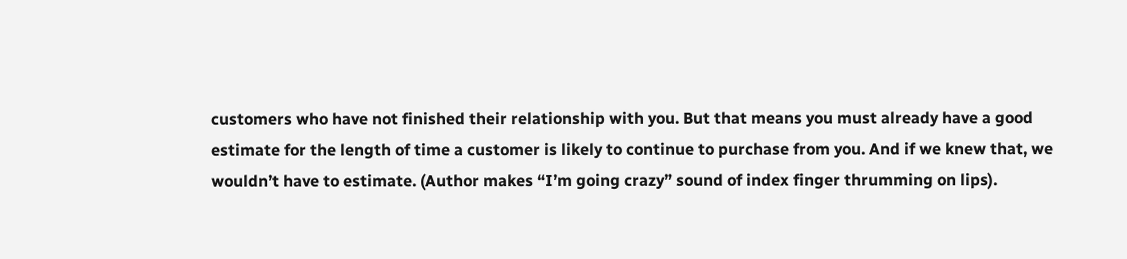customers who have not finished their relationship with you. But that means you must already have a good estimate for the length of time a customer is likely to continue to purchase from you. And if we knew that, we wouldn’t have to estimate. (Author makes “I’m going crazy” sound of index finger thrumming on lips).